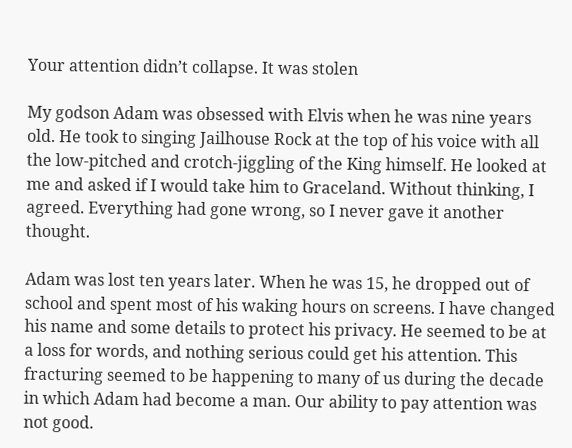Your attention didn’t collapse. It was stolen

My godson Adam was obsessed with Elvis when he was nine years old. He took to singing Jailhouse Rock at the top of his voice with all the low-pitched and crotch-jiggling of the King himself. He looked at me and asked if I would take him to Graceland. Without thinking, I agreed. Everything had gone wrong, so I never gave it another thought.

Adam was lost ten years later. When he was 15, he dropped out of school and spent most of his waking hours on screens. I have changed his name and some details to protect his privacy. He seemed to be at a loss for words, and nothing serious could get his attention. This fracturing seemed to be happening to many of us during the decade in which Adam had become a man. Our ability to pay attention was not good.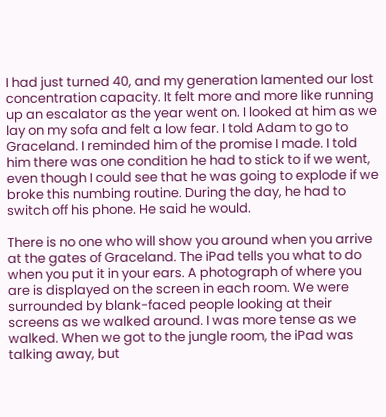I had just turned 40, and my generation lamented our lost concentration capacity. It felt more and more like running up an escalator as the year went on. I looked at him as we lay on my sofa and felt a low fear. I told Adam to go to Graceland. I reminded him of the promise I made. I told him there was one condition he had to stick to if we went, even though I could see that he was going to explode if we broke this numbing routine. During the day, he had to switch off his phone. He said he would.

There is no one who will show you around when you arrive at the gates of Graceland. The iPad tells you what to do when you put it in your ears. A photograph of where you are is displayed on the screen in each room. We were surrounded by blank-faced people looking at their screens as we walked around. I was more tense as we walked. When we got to the jungle room, the iPad was talking away, but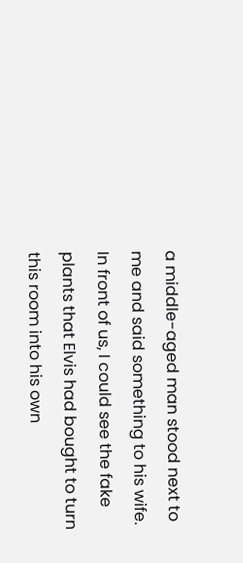a middle-aged man stood next to me and said something to his wife. In front of us, I could see the fake plants that Elvis had bought to turn this room into his own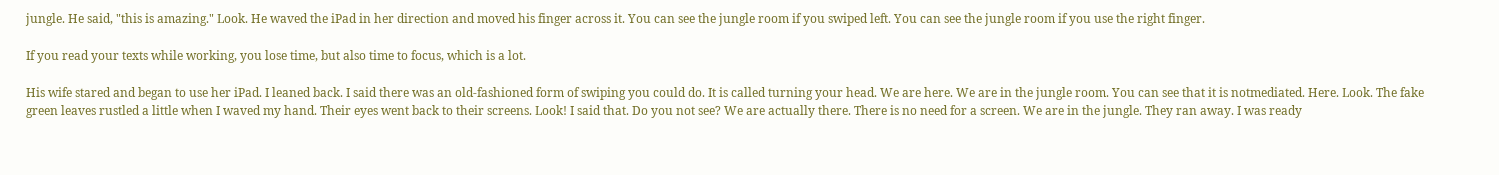jungle. He said, "this is amazing." Look. He waved the iPad in her direction and moved his finger across it. You can see the jungle room if you swiped left. You can see the jungle room if you use the right finger.

If you read your texts while working, you lose time, but also time to focus, which is a lot.

His wife stared and began to use her iPad. I leaned back. I said there was an old-fashioned form of swiping you could do. It is called turning your head. We are here. We are in the jungle room. You can see that it is notmediated. Here. Look. The fake green leaves rustled a little when I waved my hand. Their eyes went back to their screens. Look! I said that. Do you not see? We are actually there. There is no need for a screen. We are in the jungle. They ran away. I was ready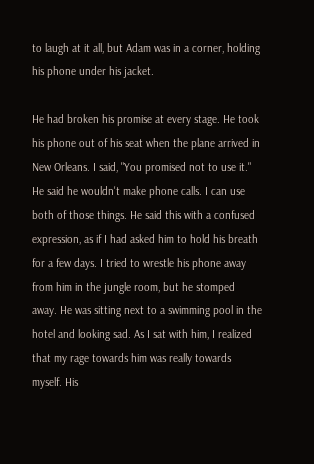to laugh at it all, but Adam was in a corner, holding his phone under his jacket.

He had broken his promise at every stage. He took his phone out of his seat when the plane arrived in New Orleans. I said, "You promised not to use it." He said he wouldn't make phone calls. I can use both of those things. He said this with a confused expression, as if I had asked him to hold his breath for a few days. I tried to wrestle his phone away from him in the jungle room, but he stomped away. He was sitting next to a swimming pool in the hotel and looking sad. As I sat with him, I realized that my rage towards him was really towards myself. His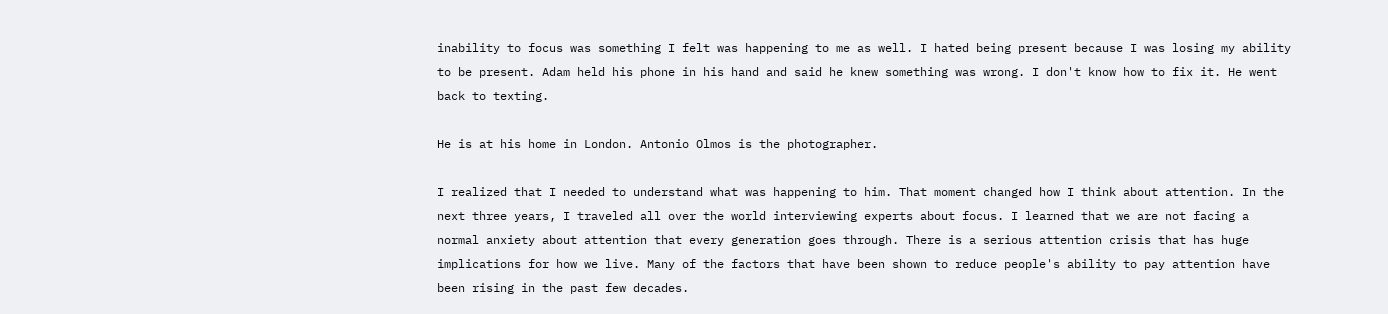inability to focus was something I felt was happening to me as well. I hated being present because I was losing my ability to be present. Adam held his phone in his hand and said he knew something was wrong. I don't know how to fix it. He went back to texting.

He is at his home in London. Antonio Olmos is the photographer.

I realized that I needed to understand what was happening to him. That moment changed how I think about attention. In the next three years, I traveled all over the world interviewing experts about focus. I learned that we are not facing a normal anxiety about attention that every generation goes through. There is a serious attention crisis that has huge implications for how we live. Many of the factors that have been shown to reduce people's ability to pay attention have been rising in the past few decades.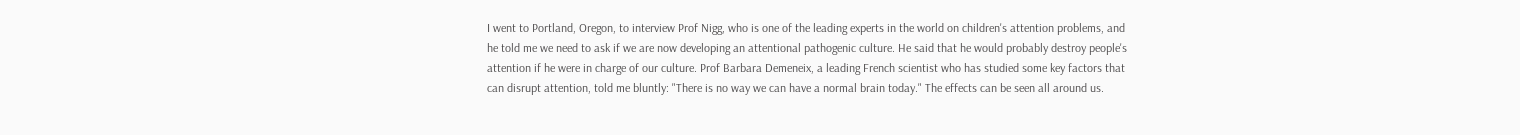I went to Portland, Oregon, to interview Prof Nigg, who is one of the leading experts in the world on children's attention problems, and he told me we need to ask if we are now developing an attentional pathogenic culture. He said that he would probably destroy people's attention if he were in charge of our culture. Prof Barbara Demeneix, a leading French scientist who has studied some key factors that can disrupt attention, told me bluntly: "There is no way we can have a normal brain today." The effects can be seen all around us.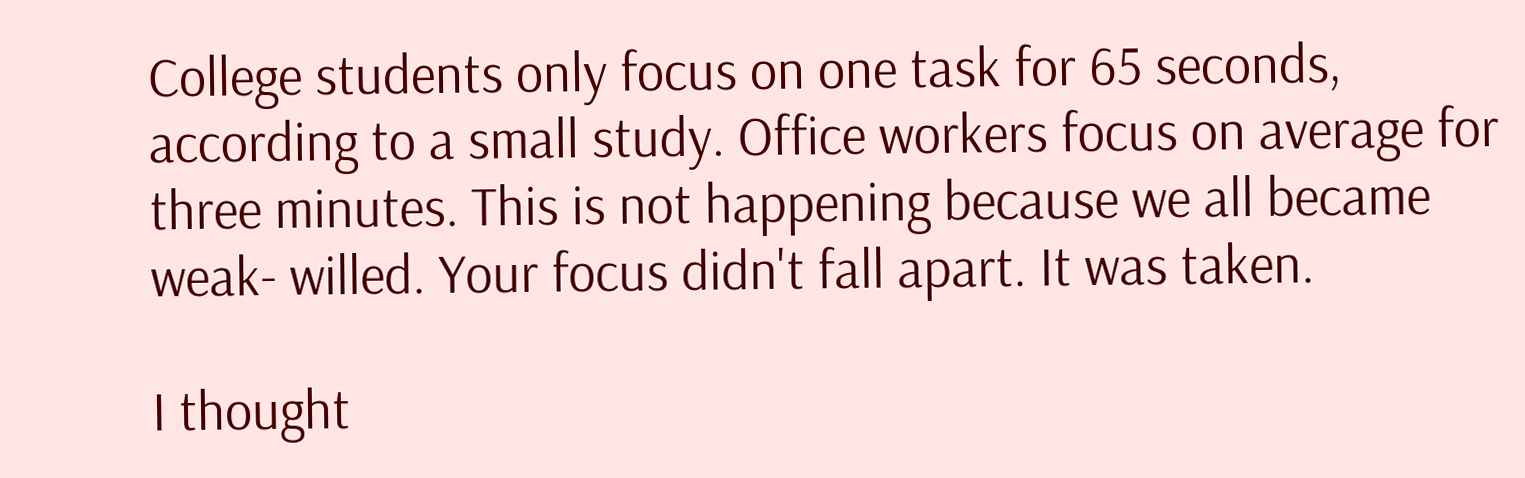College students only focus on one task for 65 seconds, according to a small study. Office workers focus on average for three minutes. This is not happening because we all became weak- willed. Your focus didn't fall apart. It was taken.

I thought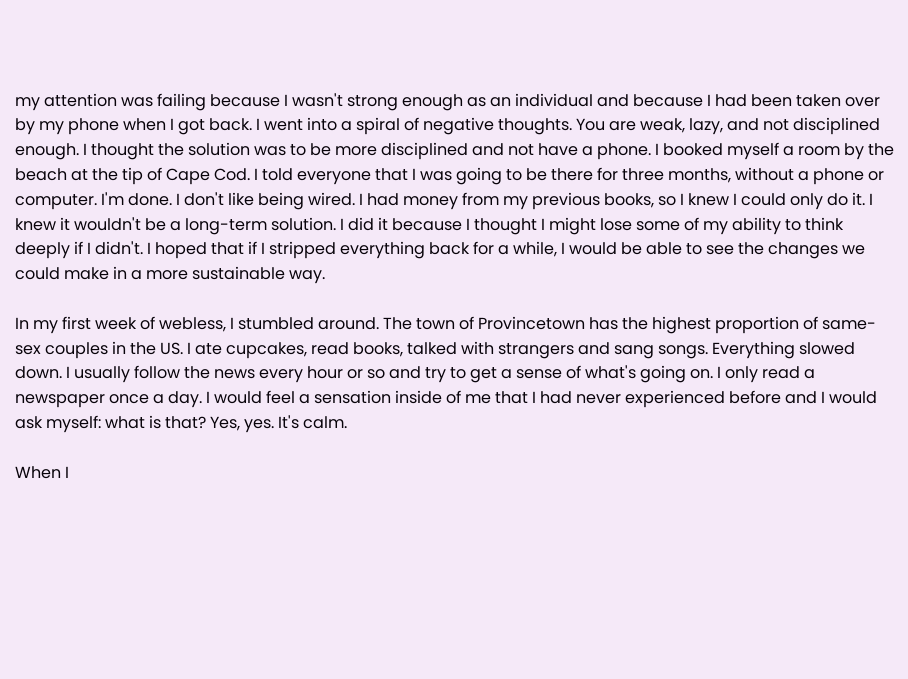my attention was failing because I wasn't strong enough as an individual and because I had been taken over by my phone when I got back. I went into a spiral of negative thoughts. You are weak, lazy, and not disciplined enough. I thought the solution was to be more disciplined and not have a phone. I booked myself a room by the beach at the tip of Cape Cod. I told everyone that I was going to be there for three months, without a phone or computer. I'm done. I don't like being wired. I had money from my previous books, so I knew I could only do it. I knew it wouldn't be a long-term solution. I did it because I thought I might lose some of my ability to think deeply if I didn't. I hoped that if I stripped everything back for a while, I would be able to see the changes we could make in a more sustainable way.

In my first week of webless, I stumbled around. The town of Provincetown has the highest proportion of same-sex couples in the US. I ate cupcakes, read books, talked with strangers and sang songs. Everything slowed down. I usually follow the news every hour or so and try to get a sense of what's going on. I only read a newspaper once a day. I would feel a sensation inside of me that I had never experienced before and I would ask myself: what is that? Yes, yes. It's calm.

When I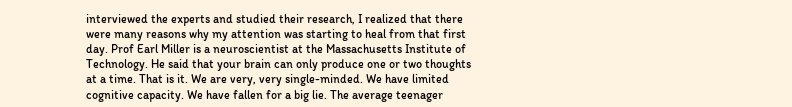interviewed the experts and studied their research, I realized that there were many reasons why my attention was starting to heal from that first day. Prof Earl Miller is a neuroscientist at the Massachusetts Institute of Technology. He said that your brain can only produce one or two thoughts at a time. That is it. We are very, very single-minded. We have limited cognitive capacity. We have fallen for a big lie. The average teenager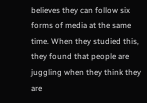believes they can follow six forms of media at the same time. When they studied this, they found that people are juggling when they think they are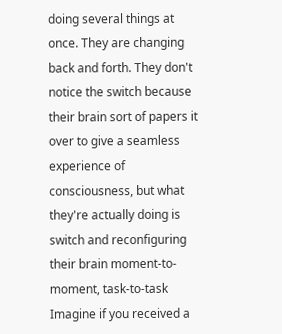doing several things at once. They are changing back and forth. They don't notice the switch because their brain sort of papers it over to give a seamless experience of consciousness, but what they're actually doing is switch and reconfiguring their brain moment-to-moment, task-to-task Imagine if you received a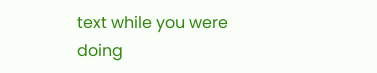text while you were doing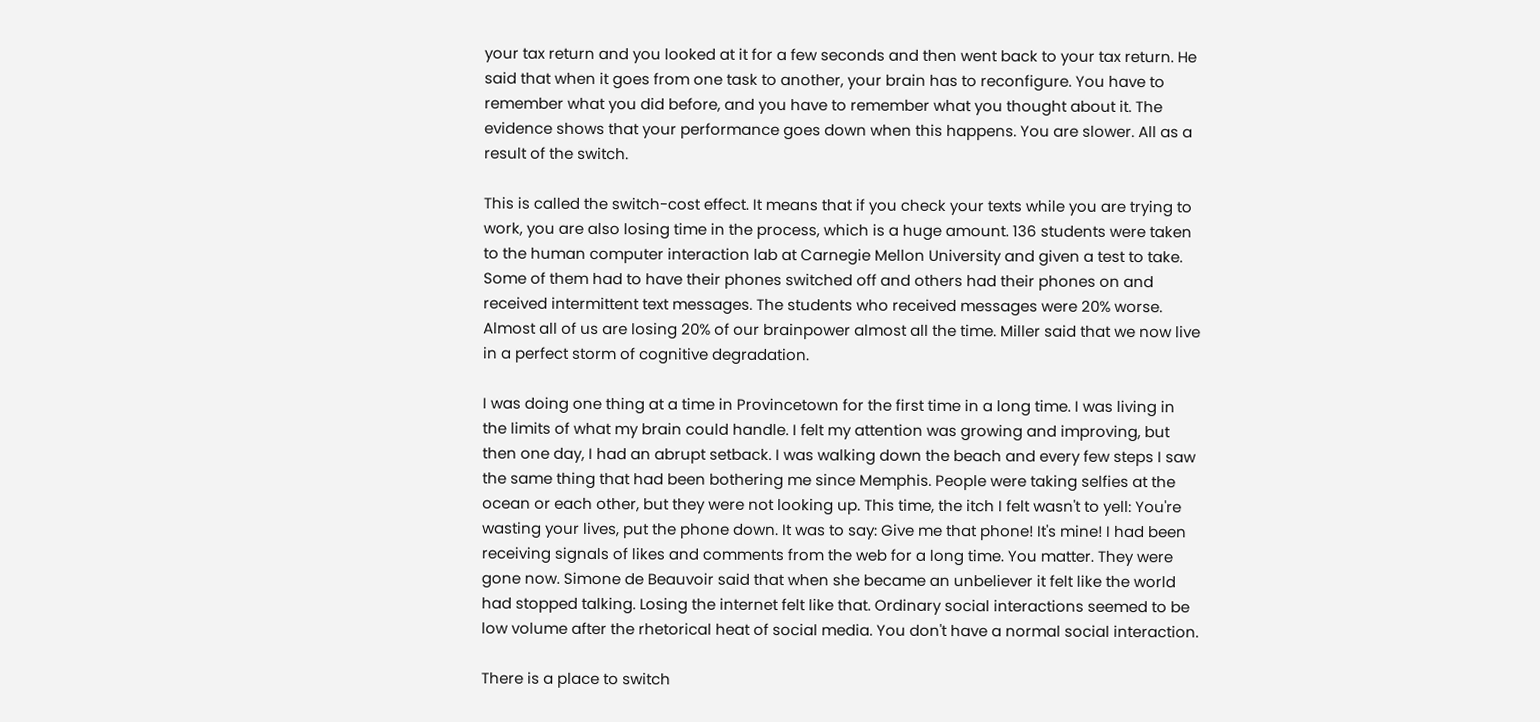your tax return and you looked at it for a few seconds and then went back to your tax return. He said that when it goes from one task to another, your brain has to reconfigure. You have to remember what you did before, and you have to remember what you thought about it. The evidence shows that your performance goes down when this happens. You are slower. All as a result of the switch.

This is called the switch-cost effect. It means that if you check your texts while you are trying to work, you are also losing time in the process, which is a huge amount. 136 students were taken to the human computer interaction lab at Carnegie Mellon University and given a test to take. Some of them had to have their phones switched off and others had their phones on and received intermittent text messages. The students who received messages were 20% worse. Almost all of us are losing 20% of our brainpower almost all the time. Miller said that we now live in a perfect storm of cognitive degradation.

I was doing one thing at a time in Provincetown for the first time in a long time. I was living in the limits of what my brain could handle. I felt my attention was growing and improving, but then one day, I had an abrupt setback. I was walking down the beach and every few steps I saw the same thing that had been bothering me since Memphis. People were taking selfies at the ocean or each other, but they were not looking up. This time, the itch I felt wasn't to yell: You're wasting your lives, put the phone down. It was to say: Give me that phone! It's mine! I had been receiving signals of likes and comments from the web for a long time. You matter. They were gone now. Simone de Beauvoir said that when she became an unbeliever it felt like the world had stopped talking. Losing the internet felt like that. Ordinary social interactions seemed to be low volume after the rhetorical heat of social media. You don't have a normal social interaction.

There is a place to switch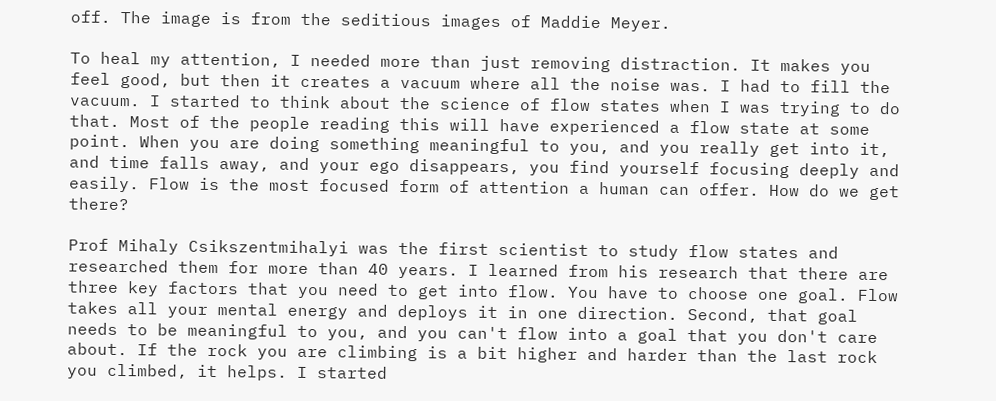off. The image is from the seditious images of Maddie Meyer.

To heal my attention, I needed more than just removing distraction. It makes you feel good, but then it creates a vacuum where all the noise was. I had to fill the vacuum. I started to think about the science of flow states when I was trying to do that. Most of the people reading this will have experienced a flow state at some point. When you are doing something meaningful to you, and you really get into it, and time falls away, and your ego disappears, you find yourself focusing deeply and easily. Flow is the most focused form of attention a human can offer. How do we get there?

Prof Mihaly Csikszentmihalyi was the first scientist to study flow states and researched them for more than 40 years. I learned from his research that there are three key factors that you need to get into flow. You have to choose one goal. Flow takes all your mental energy and deploys it in one direction. Second, that goal needs to be meaningful to you, and you can't flow into a goal that you don't care about. If the rock you are climbing is a bit higher and harder than the last rock you climbed, it helps. I started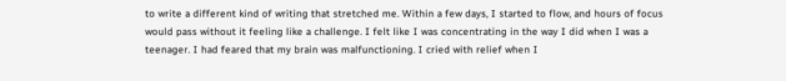to write a different kind of writing that stretched me. Within a few days, I started to flow, and hours of focus would pass without it feeling like a challenge. I felt like I was concentrating in the way I did when I was a teenager. I had feared that my brain was malfunctioning. I cried with relief when I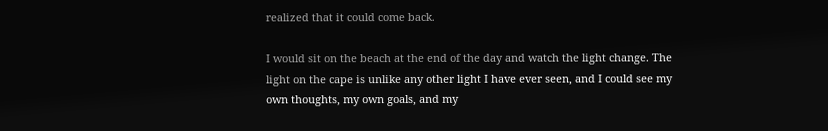realized that it could come back.

I would sit on the beach at the end of the day and watch the light change. The light on the cape is unlike any other light I have ever seen, and I could see my own thoughts, my own goals, and my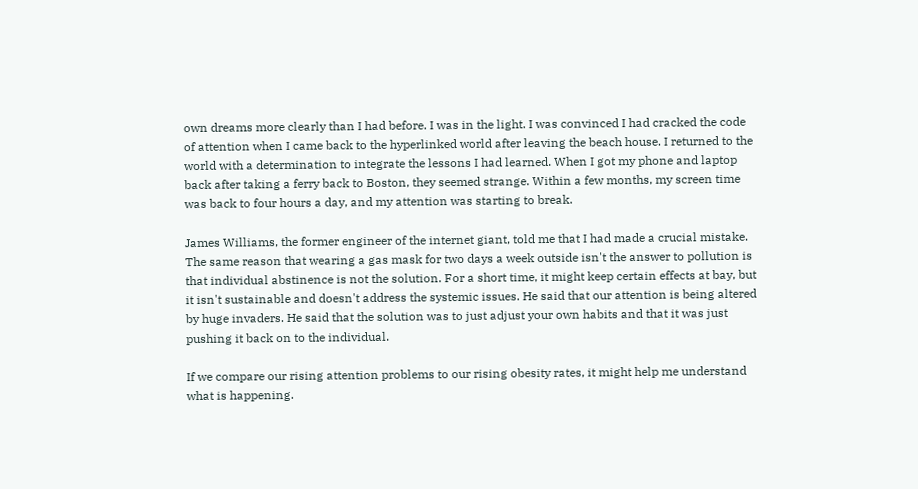own dreams more clearly than I had before. I was in the light. I was convinced I had cracked the code of attention when I came back to the hyperlinked world after leaving the beach house. I returned to the world with a determination to integrate the lessons I had learned. When I got my phone and laptop back after taking a ferry back to Boston, they seemed strange. Within a few months, my screen time was back to four hours a day, and my attention was starting to break.

James Williams, the former engineer of the internet giant, told me that I had made a crucial mistake. The same reason that wearing a gas mask for two days a week outside isn't the answer to pollution is that individual abstinence is not the solution. For a short time, it might keep certain effects at bay, but it isn't sustainable and doesn't address the systemic issues. He said that our attention is being altered by huge invaders. He said that the solution was to just adjust your own habits and that it was just pushing it back on to the individual.

If we compare our rising attention problems to our rising obesity rates, it might help me understand what is happening.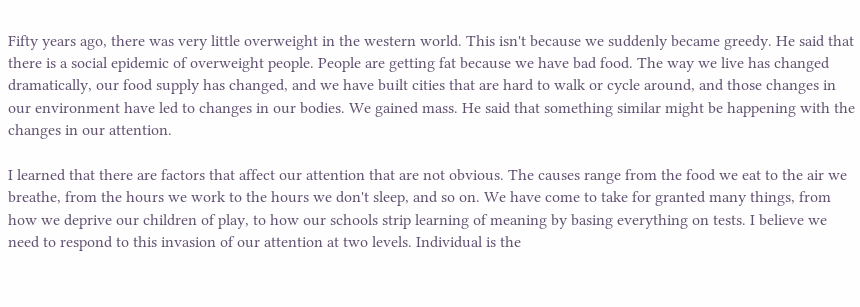Fifty years ago, there was very little overweight in the western world. This isn't because we suddenly became greedy. He said that there is a social epidemic of overweight people. People are getting fat because we have bad food. The way we live has changed dramatically, our food supply has changed, and we have built cities that are hard to walk or cycle around, and those changes in our environment have led to changes in our bodies. We gained mass. He said that something similar might be happening with the changes in our attention.

I learned that there are factors that affect our attention that are not obvious. The causes range from the food we eat to the air we breathe, from the hours we work to the hours we don't sleep, and so on. We have come to take for granted many things, from how we deprive our children of play, to how our schools strip learning of meaning by basing everything on tests. I believe we need to respond to this invasion of our attention at two levels. Individual is the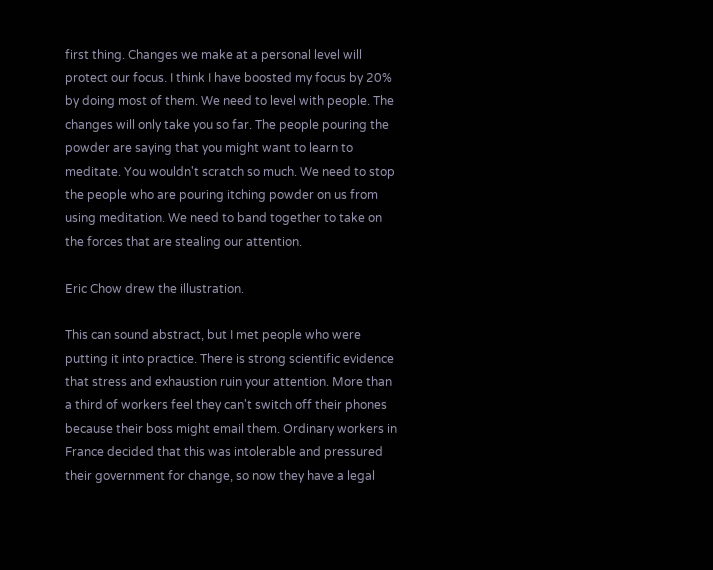first thing. Changes we make at a personal level will protect our focus. I think I have boosted my focus by 20% by doing most of them. We need to level with people. The changes will only take you so far. The people pouring the powder are saying that you might want to learn to meditate. You wouldn't scratch so much. We need to stop the people who are pouring itching powder on us from using meditation. We need to band together to take on the forces that are stealing our attention.

Eric Chow drew the illustration.

This can sound abstract, but I met people who were putting it into practice. There is strong scientific evidence that stress and exhaustion ruin your attention. More than a third of workers feel they can't switch off their phones because their boss might email them. Ordinary workers in France decided that this was intolerable and pressured their government for change, so now they have a legal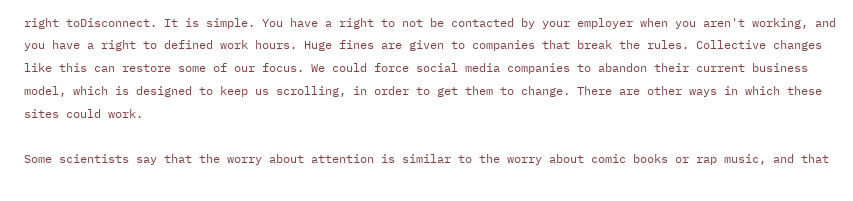right toDisconnect. It is simple. You have a right to not be contacted by your employer when you aren't working, and you have a right to defined work hours. Huge fines are given to companies that break the rules. Collective changes like this can restore some of our focus. We could force social media companies to abandon their current business model, which is designed to keep us scrolling, in order to get them to change. There are other ways in which these sites could work.

Some scientists say that the worry about attention is similar to the worry about comic books or rap music, and that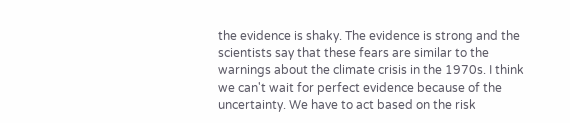the evidence is shaky. The evidence is strong and the scientists say that these fears are similar to the warnings about the climate crisis in the 1970s. I think we can't wait for perfect evidence because of the uncertainty. We have to act based on the risk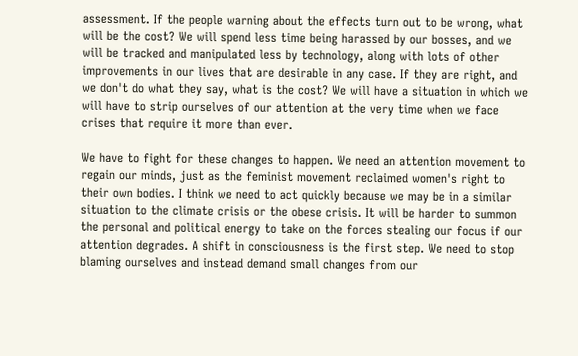assessment. If the people warning about the effects turn out to be wrong, what will be the cost? We will spend less time being harassed by our bosses, and we will be tracked and manipulated less by technology, along with lots of other improvements in our lives that are desirable in any case. If they are right, and we don't do what they say, what is the cost? We will have a situation in which we will have to strip ourselves of our attention at the very time when we face crises that require it more than ever.

We have to fight for these changes to happen. We need an attention movement to regain our minds, just as the feminist movement reclaimed women's right to their own bodies. I think we need to act quickly because we may be in a similar situation to the climate crisis or the obese crisis. It will be harder to summon the personal and political energy to take on the forces stealing our focus if our attention degrades. A shift in consciousness is the first step. We need to stop blaming ourselves and instead demand small changes from our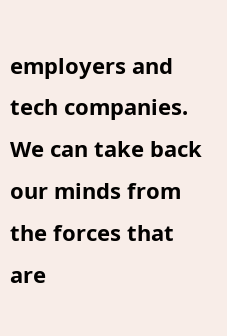employers and tech companies. We can take back our minds from the forces that are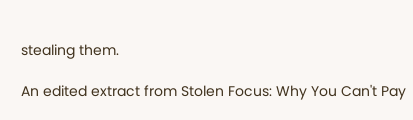stealing them.

An edited extract from Stolen Focus: Why You Can't Pay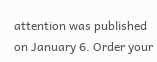attention was published on January 6. Order your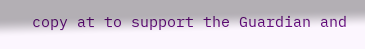copy at to support the Guardian and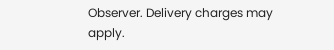Observer. Delivery charges may apply.